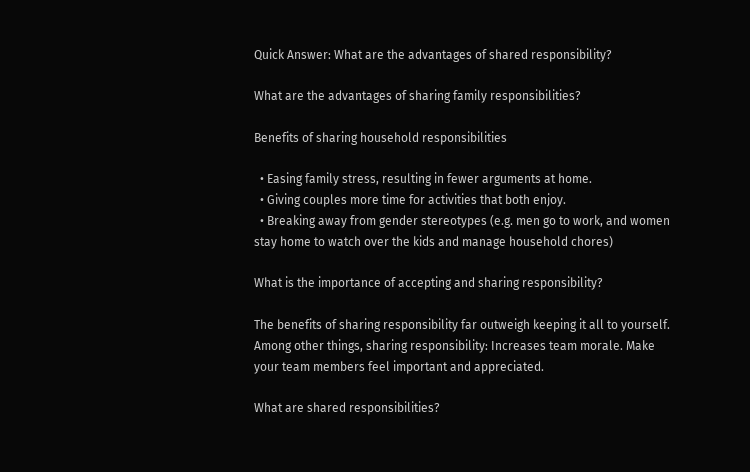Quick Answer: What are the advantages of shared responsibility?

What are the advantages of sharing family responsibilities?

Benefits of sharing household responsibilities

  • Easing family stress, resulting in fewer arguments at home.
  • Giving couples more time for activities that both enjoy.
  • Breaking away from gender stereotypes (e.g. men go to work, and women stay home to watch over the kids and manage household chores)

What is the importance of accepting and sharing responsibility?

The benefits of sharing responsibility far outweigh keeping it all to yourself. Among other things, sharing responsibility: Increases team morale. Make your team members feel important and appreciated.

What are shared responsibilities?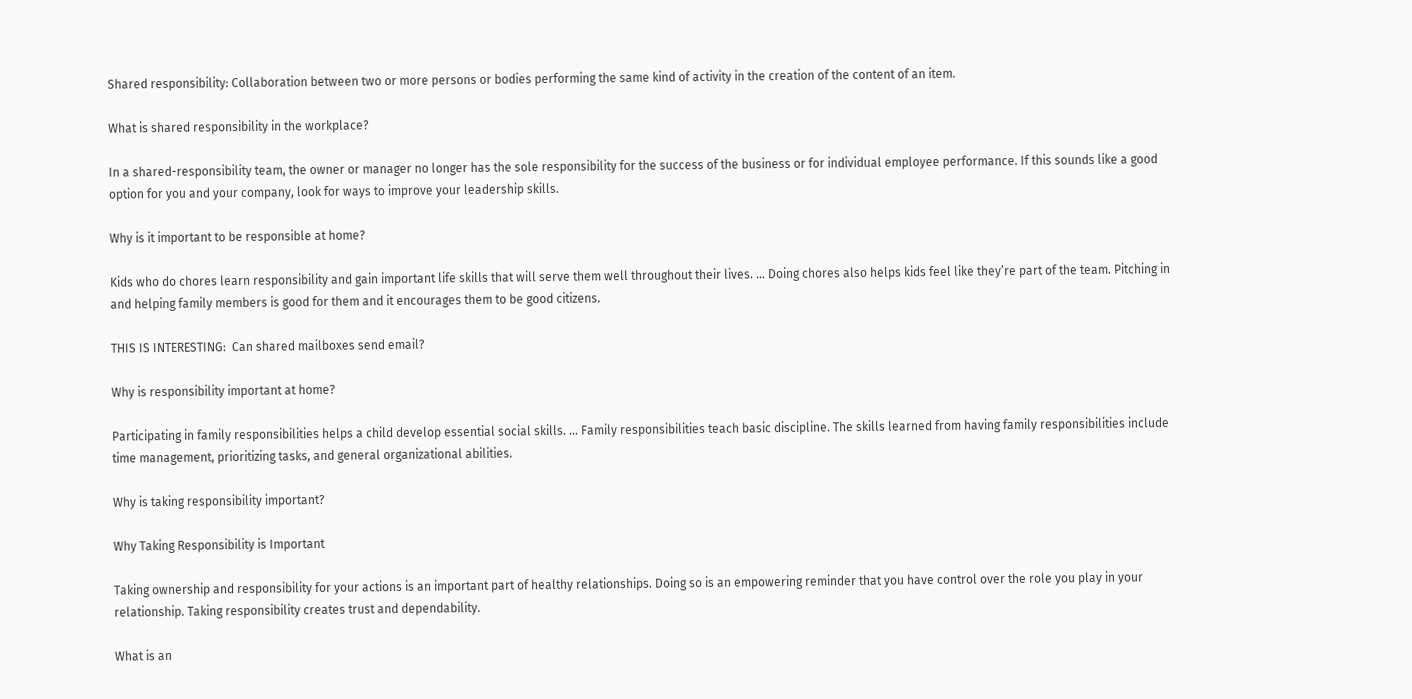Shared responsibility: Collaboration between two or more persons or bodies performing the same kind of activity in the creation of the content of an item.

What is shared responsibility in the workplace?

In a shared-responsibility team, the owner or manager no longer has the sole responsibility for the success of the business or for individual employee performance. If this sounds like a good option for you and your company, look for ways to improve your leadership skills.

Why is it important to be responsible at home?

Kids who do chores learn responsibility and gain important life skills that will serve them well throughout their lives. … Doing chores also helps kids feel like they’re part of the team. Pitching in and helping family members is good for them and it encourages them to be good citizens.

THIS IS INTERESTING:  Can shared mailboxes send email?

Why is responsibility important at home?

Participating in family responsibilities helps a child develop essential social skills. … Family responsibilities teach basic discipline. The skills learned from having family responsibilities include time management, prioritizing tasks, and general organizational abilities.

Why is taking responsibility important?

Why Taking Responsibility is Important

Taking ownership and responsibility for your actions is an important part of healthy relationships. Doing so is an empowering reminder that you have control over the role you play in your relationship. Taking responsibility creates trust and dependability.

What is an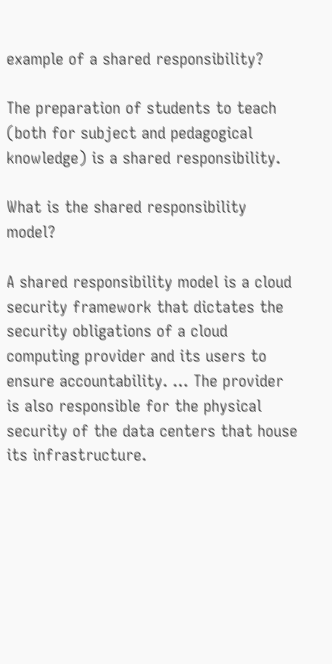example of a shared responsibility?

The preparation of students to teach (both for subject and pedagogical knowledge) is a shared responsibility.

What is the shared responsibility model?

A shared responsibility model is a cloud security framework that dictates the security obligations of a cloud computing provider and its users to ensure accountability. … The provider is also responsible for the physical security of the data centers that house its infrastructure.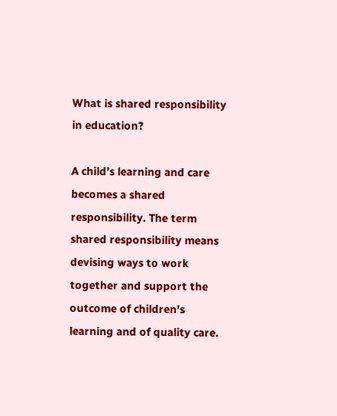What is shared responsibility in education?

A child’s learning and care becomes a shared responsibility. The term shared responsibility means devising ways to work together and support the outcome of children’s learning and of quality care.